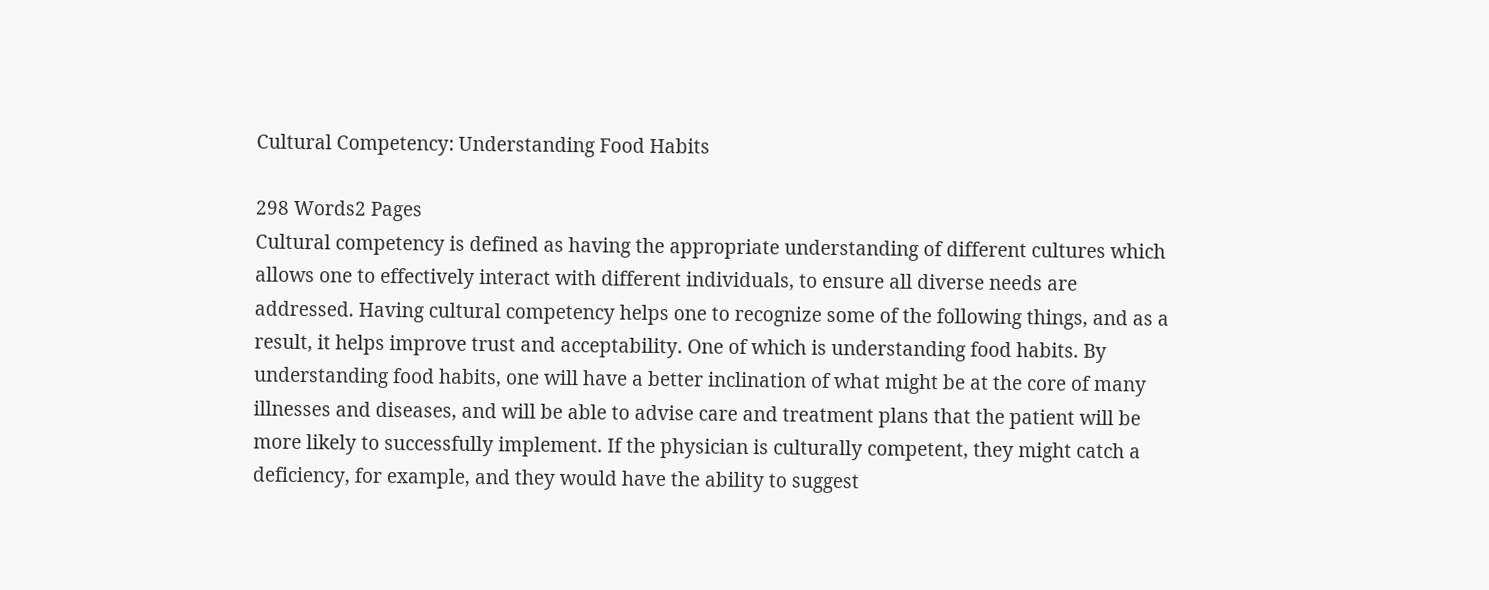Cultural Competency: Understanding Food Habits

298 Words2 Pages
Cultural competency is defined as having the appropriate understanding of different cultures which allows one to effectively interact with different individuals, to ensure all diverse needs are addressed. Having cultural competency helps one to recognize some of the following things, and as a result, it helps improve trust and acceptability. One of which is understanding food habits. By understanding food habits, one will have a better inclination of what might be at the core of many illnesses and diseases, and will be able to advise care and treatment plans that the patient will be more likely to successfully implement. If the physician is culturally competent, they might catch a deficiency, for example, and they would have the ability to suggest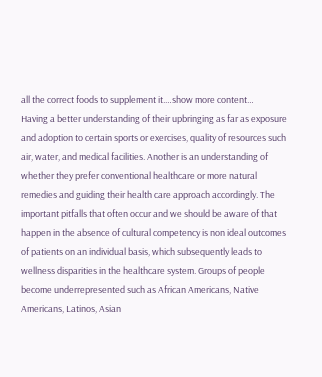all the correct foods to supplement it.…show more content…
Having a better understanding of their upbringing as far as exposure and adoption to certain sports or exercises, quality of resources such air, water, and medical facilities. Another is an understanding of whether they prefer conventional healthcare or more natural remedies and guiding their health care approach accordingly. The important pitfalls that often occur and we should be aware of that happen in the absence of cultural competency is non ideal outcomes of patients on an individual basis, which subsequently leads to wellness disparities in the healthcare system. Groups of people become underrepresented such as African Americans, Native Americans, Latinos, Asian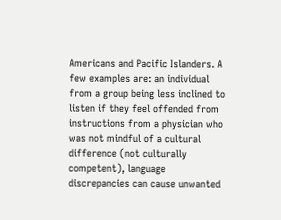Americans and Pacific Islanders. A few examples are: an individual from a group being less inclined to listen if they feel offended from instructions from a physician who was not mindful of a cultural difference (not culturally competent), language discrepancies can cause unwanted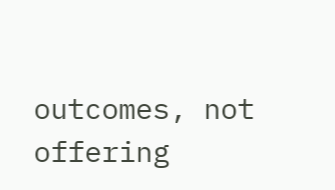outcomes, not offering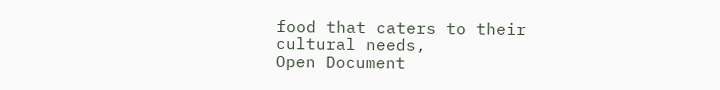food that caters to their cultural needs,
Open Document